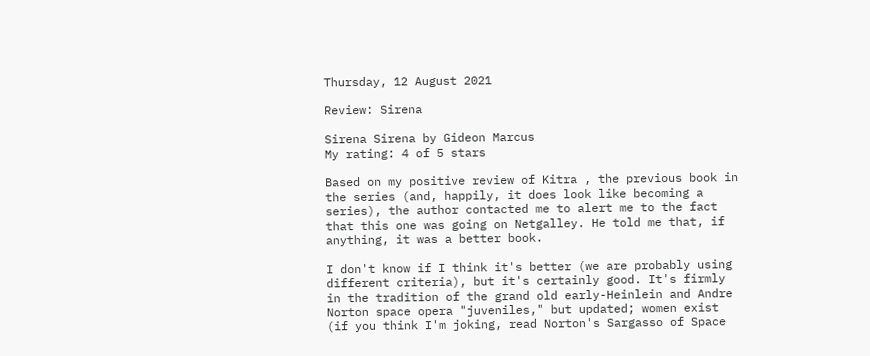Thursday, 12 August 2021

Review: Sirena

Sirena Sirena by Gideon Marcus
My rating: 4 of 5 stars

Based on my positive review of Kitra , the previous book in the series (and, happily, it does look like becoming a series), the author contacted me to alert me to the fact that this one was going on Netgalley. He told me that, if anything, it was a better book.

I don't know if I think it's better (we are probably using different criteria), but it's certainly good. It's firmly in the tradition of the grand old early-Heinlein and Andre Norton space opera "juveniles," but updated; women exist (if you think I'm joking, read Norton's Sargasso of Space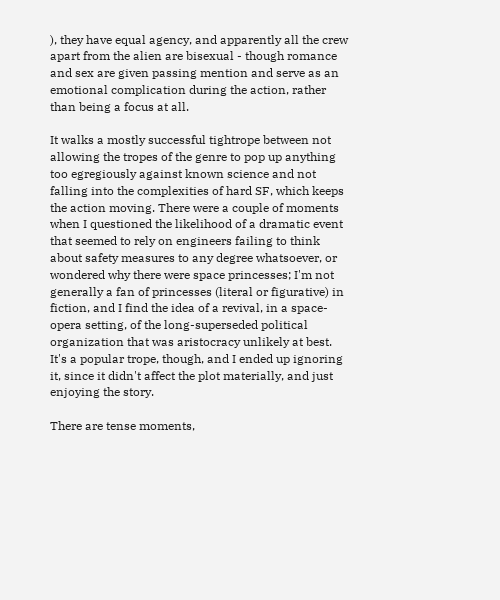), they have equal agency, and apparently all the crew apart from the alien are bisexual - though romance and sex are given passing mention and serve as an emotional complication during the action, rather than being a focus at all.

It walks a mostly successful tightrope between not allowing the tropes of the genre to pop up anything too egregiously against known science and not falling into the complexities of hard SF, which keeps the action moving. There were a couple of moments when I questioned the likelihood of a dramatic event that seemed to rely on engineers failing to think about safety measures to any degree whatsoever, or wondered why there were space princesses; I'm not generally a fan of princesses (literal or figurative) in fiction, and I find the idea of a revival, in a space-opera setting, of the long-superseded political organization that was aristocracy unlikely at best. It's a popular trope, though, and I ended up ignoring it, since it didn't affect the plot materially, and just enjoying the story.

There are tense moments,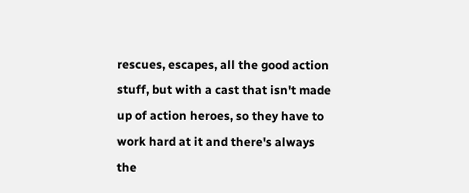rescues, escapes, all the good action stuff, but with a cast that isn't made up of action heroes, so they have to work hard at it and there's always the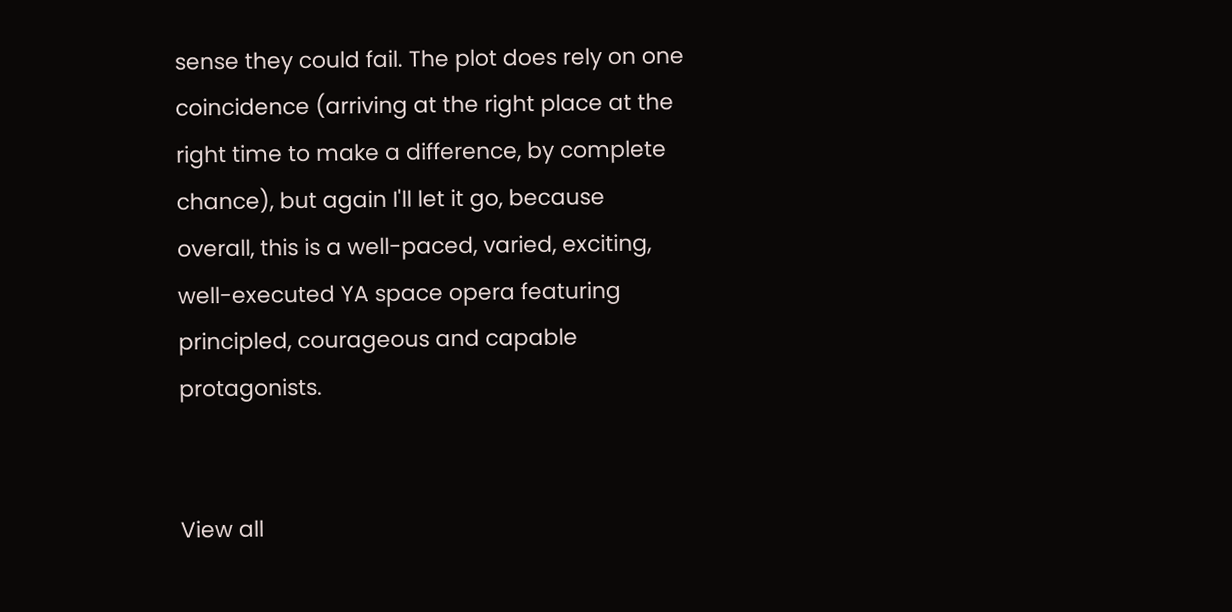sense they could fail. The plot does rely on one coincidence (arriving at the right place at the right time to make a difference, by complete chance), but again I'll let it go, because overall, this is a well-paced, varied, exciting, well-executed YA space opera featuring principled, courageous and capable protagonists.


View all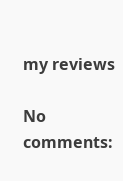my reviews

No comments: